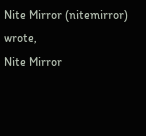Nite Mirror (nitemirror) wrote,
Nite Mirror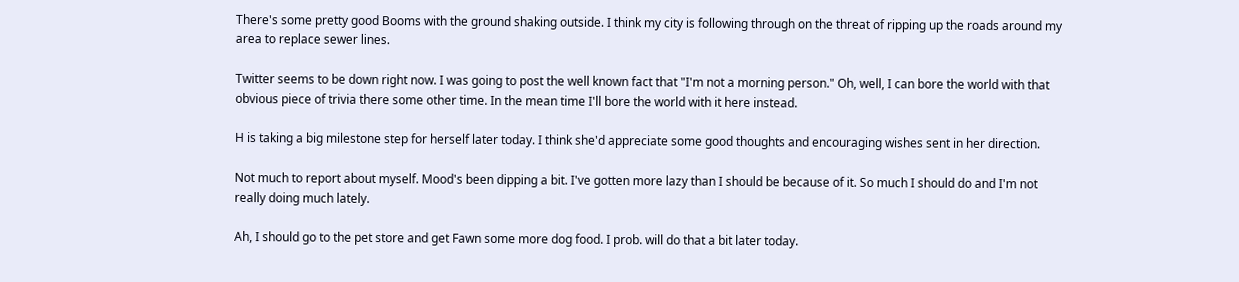There's some pretty good Booms with the ground shaking outside. I think my city is following through on the threat of ripping up the roads around my area to replace sewer lines.

Twitter seems to be down right now. I was going to post the well known fact that "I'm not a morning person." Oh, well, I can bore the world with that obvious piece of trivia there some other time. In the mean time I'll bore the world with it here instead.

H is taking a big milestone step for herself later today. I think she'd appreciate some good thoughts and encouraging wishes sent in her direction.

Not much to report about myself. Mood's been dipping a bit. I've gotten more lazy than I should be because of it. So much I should do and I'm not really doing much lately.

Ah, I should go to the pet store and get Fawn some more dog food. I prob. will do that a bit later today.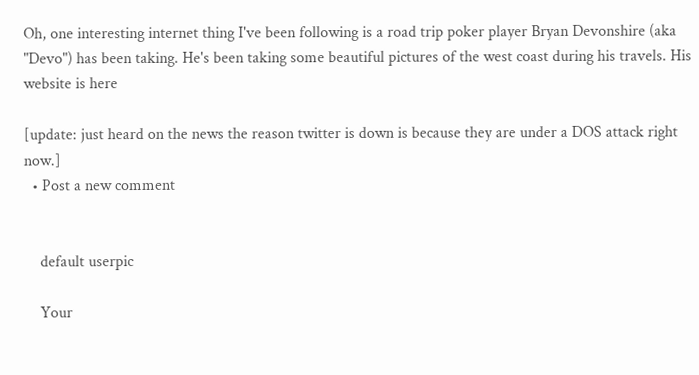Oh, one interesting internet thing I've been following is a road trip poker player Bryan Devonshire (aka "Devo") has been taking. He's been taking some beautiful pictures of the west coast during his travels. His website is here

[update: just heard on the news the reason twitter is down is because they are under a DOS attack right now.]
  • Post a new comment


    default userpic

    Your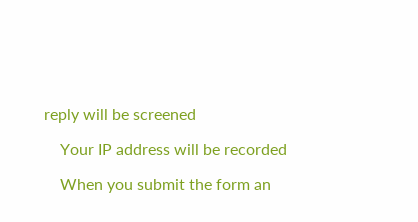reply will be screened

    Your IP address will be recorded

    When you submit the form an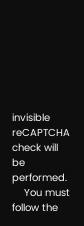invisible reCAPTCHA check will be performed.
    You must follow the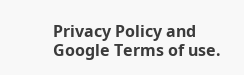Privacy Policy and Google Terms of use.